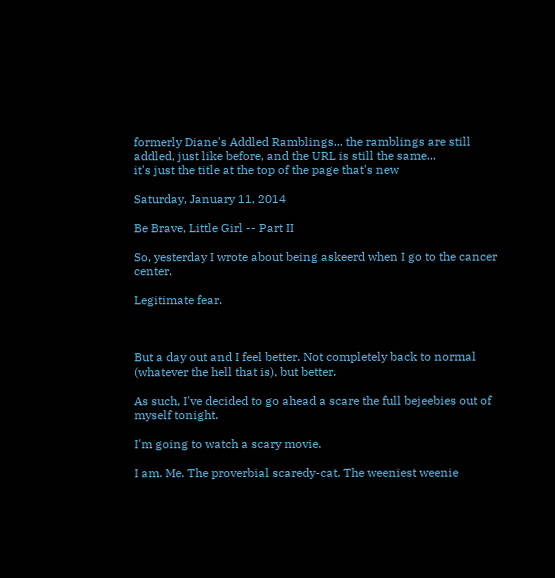formerly Diane's Addled Ramblings... the ramblings are still addled, just like before, and the URL is still the same...
it's just the title at the top of the page that's new

Saturday, January 11, 2014

Be Brave, Little Girl -- Part II

So, yesterday I wrote about being askeerd when I go to the cancer center.

Legitimate fear.



But a day out and I feel better. Not completely back to normal (whatever the hell that is), but better.

As such, I've decided to go ahead a scare the full bejeebies out of myself tonight.

I'm going to watch a scary movie.

I am. Me. The proverbial scaredy-cat. The weeniest weenie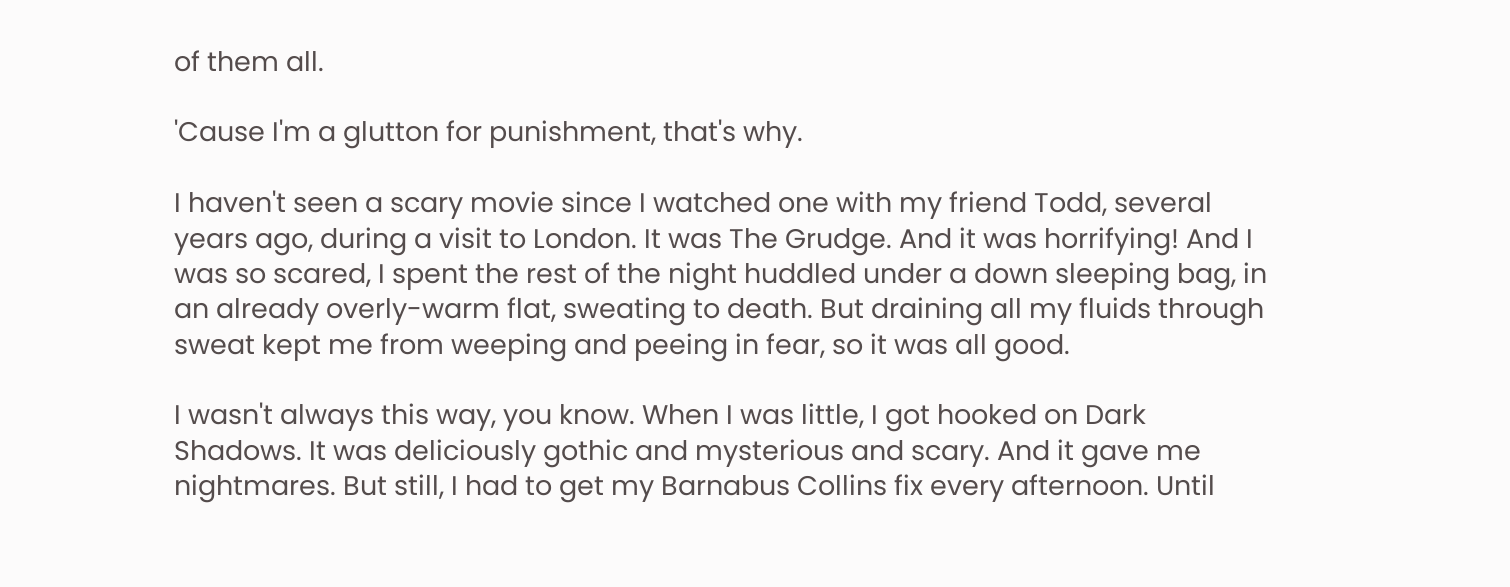of them all.

'Cause I'm a glutton for punishment, that's why.

I haven't seen a scary movie since I watched one with my friend Todd, several years ago, during a visit to London. It was The Grudge. And it was horrifying! And I was so scared, I spent the rest of the night huddled under a down sleeping bag, in an already overly-warm flat, sweating to death. But draining all my fluids through sweat kept me from weeping and peeing in fear, so it was all good.

I wasn't always this way, you know. When I was little, I got hooked on Dark Shadows. It was deliciously gothic and mysterious and scary. And it gave me nightmares. But still, I had to get my Barnabus Collins fix every afternoon. Until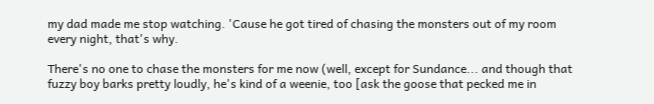my dad made me stop watching. 'Cause he got tired of chasing the monsters out of my room every night, that's why.

There's no one to chase the monsters for me now (well, except for Sundance... and though that fuzzy boy barks pretty loudly, he's kind of a weenie, too [ask the goose that pecked me in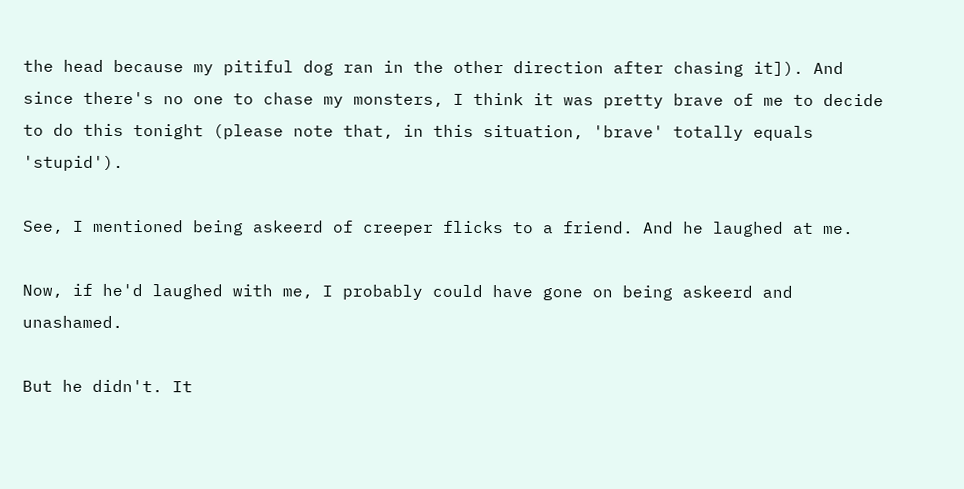the head because my pitiful dog ran in the other direction after chasing it]). And since there's no one to chase my monsters, I think it was pretty brave of me to decide to do this tonight (please note that, in this situation, 'brave' totally equals 'stupid').

See, I mentioned being askeerd of creeper flicks to a friend. And he laughed at me.

Now, if he'd laughed with me, I probably could have gone on being askeerd and unashamed.

But he didn't. It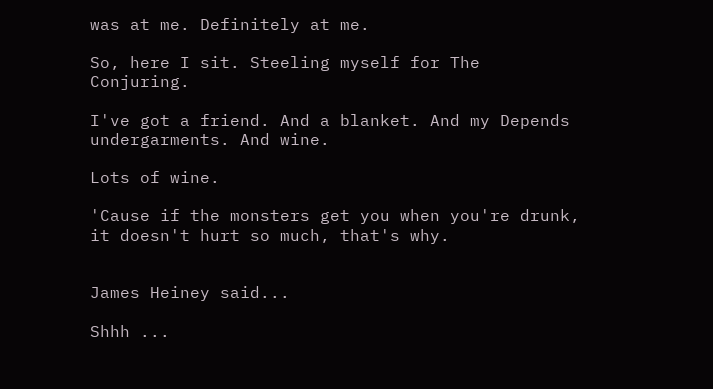was at me. Definitely at me.

So, here I sit. Steeling myself for The Conjuring.

I've got a friend. And a blanket. And my Depends undergarments. And wine.

Lots of wine.

'Cause if the monsters get you when you're drunk, it doesn't hurt so much, that's why.


James Heiney said...

Shhh ...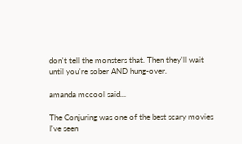don't tell the monsters that. Then they'll wait until you're sober AND hung-over.

amanda mccool said...

The Conjuring was one of the best scary movies I've seen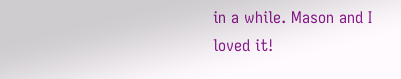in a while. Mason and I loved it!